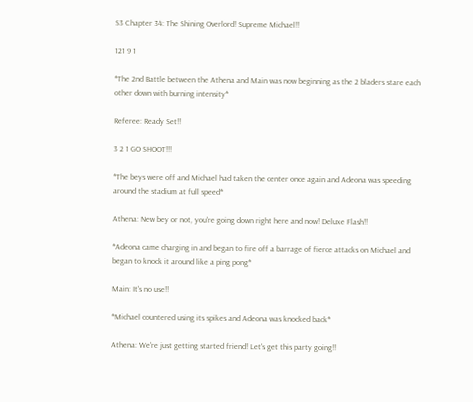S3 Chapter 34: The Shining Overlord! Supreme Michael!!

121 9 1

*The 2nd Battle between the Athena and Main was now beginning as the 2 bladers stare each other down with burning intensity*

Referee: Ready Set!!

3 2 1 GO SHOOT!!!

*The beys were off and Michael had taken the center once again and Adeona was speeding around the stadium at full speed*

Athena: New bey or not, you're going down right here and now! Deluxe Flash!!

*Adeona came charging in and began to fire off a barrage of fierce attacks on Michael and began to knock it around like a ping pong*

Main: It's no use!!

*Michael countered using its spikes and Adeona was knocked back*

Athena: We're just getting started friend! Let's get this party going!!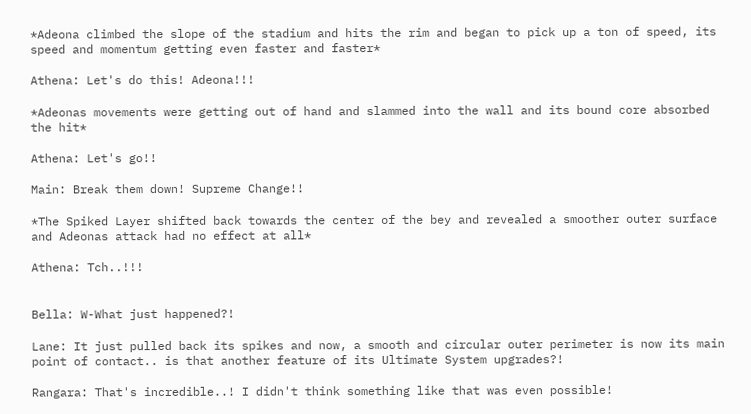*Adeona climbed the slope of the stadium and hits the rim and began to pick up a ton of speed, its speed and momentum getting even faster and faster*

Athena: Let's do this! Adeona!!!

*Adeonas movements were getting out of hand and slammed into the wall and its bound core absorbed the hit*

Athena: Let's go!!

Main: Break them down! Supreme Change!!

*The Spiked Layer shifted back towards the center of the bey and revealed a smoother outer surface and Adeonas attack had no effect at all*

Athena: Tch..!!!


Bella: W-What just happened?!

Lane: It just pulled back its spikes and now, a smooth and circular outer perimeter is now its main point of contact.. is that another feature of its Ultimate System upgrades?!

Rangara: That's incredible..! I didn't think something like that was even possible!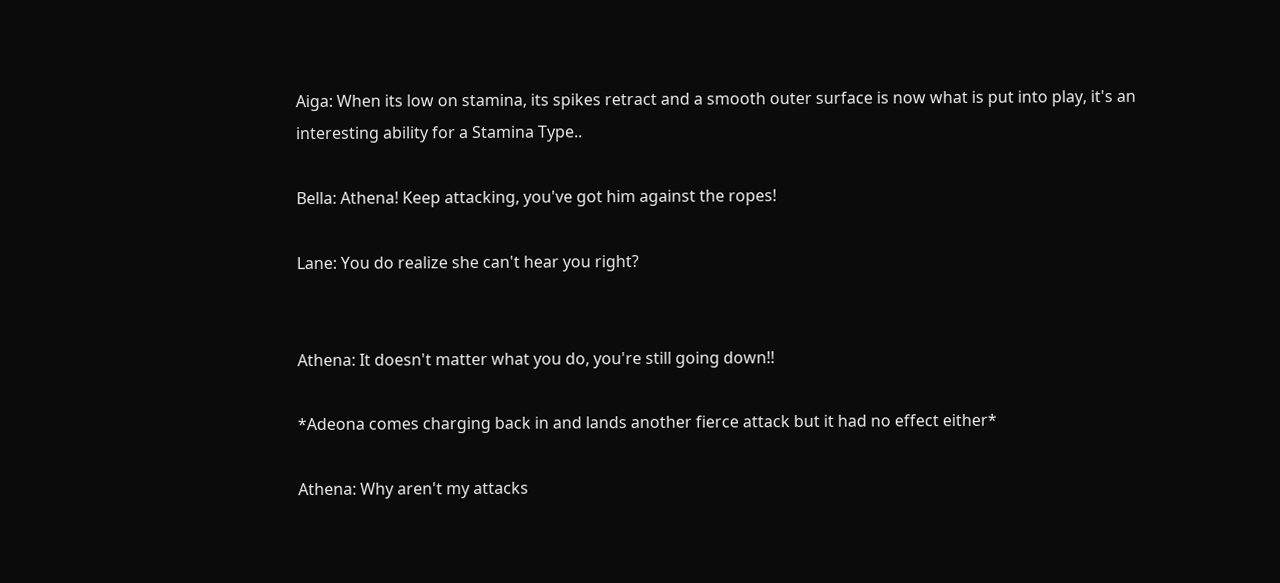Aiga: When its low on stamina, its spikes retract and a smooth outer surface is now what is put into play, it's an interesting ability for a Stamina Type..

Bella: Athena! Keep attacking, you've got him against the ropes!

Lane: You do realize she can't hear you right?


Athena: It doesn't matter what you do, you're still going down!!

*Adeona comes charging back in and lands another fierce attack but it had no effect either*

Athena: Why aren't my attacks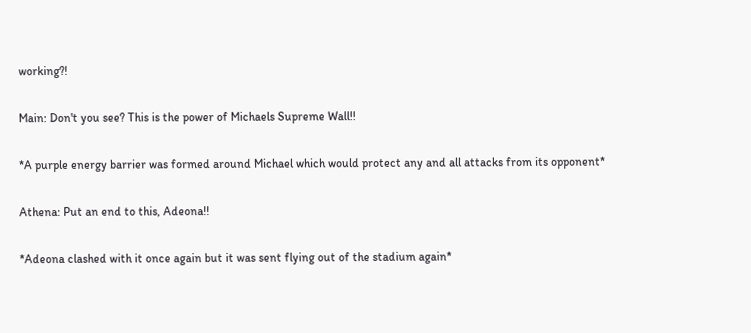working?!

Main: Don't you see? This is the power of Michaels Supreme Wall!!

*A purple energy barrier was formed around Michael which would protect any and all attacks from its opponent*

Athena: Put an end to this, Adeona!!

*Adeona clashed with it once again but it was sent flying out of the stadium again*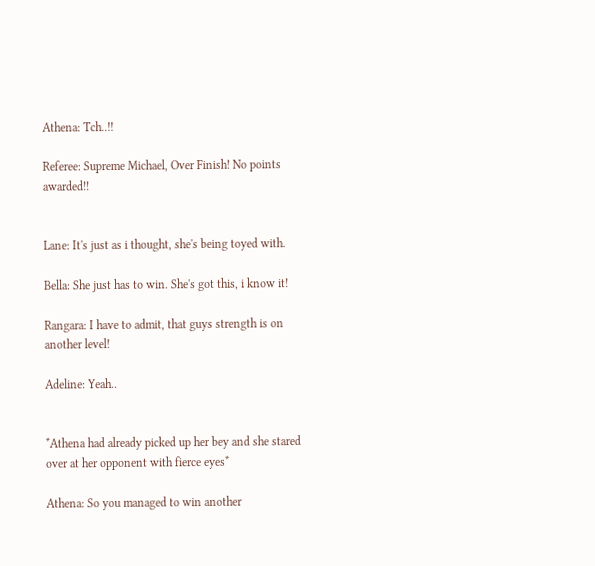Athena: Tch..!!

Referee: Supreme Michael, Over Finish! No points awarded!!


Lane: It's just as i thought, she's being toyed with.

Bella: She just has to win. She's got this, i know it!

Rangara: I have to admit, that guys strength is on another level!

Adeline: Yeah..


*Athena had already picked up her bey and she stared over at her opponent with fierce eyes*

Athena: So you managed to win another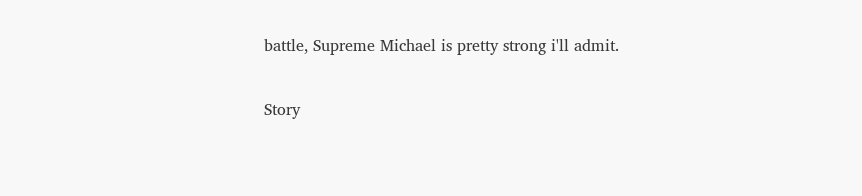battle, Supreme Michael is pretty strong i'll admit.

Story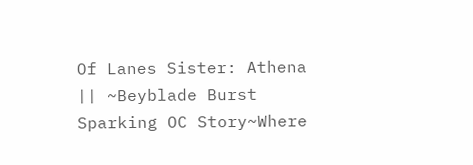Of Lanes Sister: Athena || ~Beyblade Burst Sparking OC Story~Where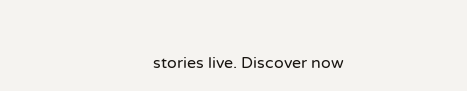stories live. Discover now